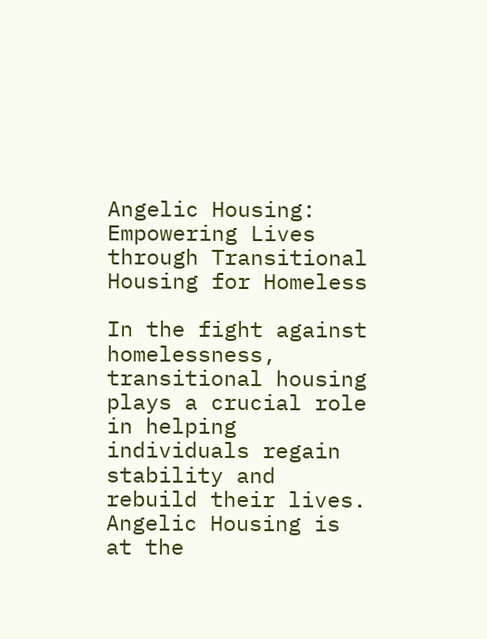Angelic Housing: Empowering Lives through Transitional Housing for Homeless

In the fight against homelessness, transitional housing plays a crucial role in helping individuals regain stability and rebuild their lives. Angelic Housing is at the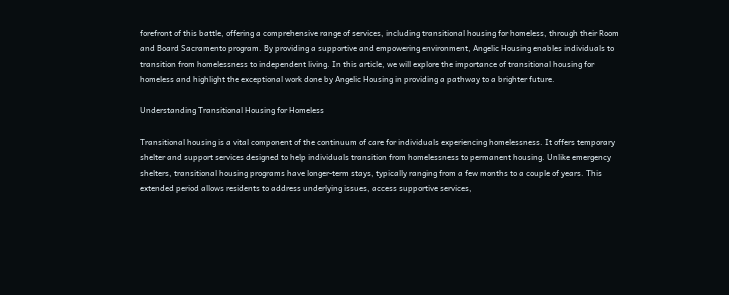forefront of this battle, offering a comprehensive range of services, including transitional housing for homeless, through their Room and Board Sacramento program. By providing a supportive and empowering environment, Angelic Housing enables individuals to transition from homelessness to independent living. In this article, we will explore the importance of transitional housing for homeless and highlight the exceptional work done by Angelic Housing in providing a pathway to a brighter future.

Understanding Transitional Housing for Homeless

Transitional housing is a vital component of the continuum of care for individuals experiencing homelessness. It offers temporary shelter and support services designed to help individuals transition from homelessness to permanent housing. Unlike emergency shelters, transitional housing programs have longer-term stays, typically ranging from a few months to a couple of years. This extended period allows residents to address underlying issues, access supportive services,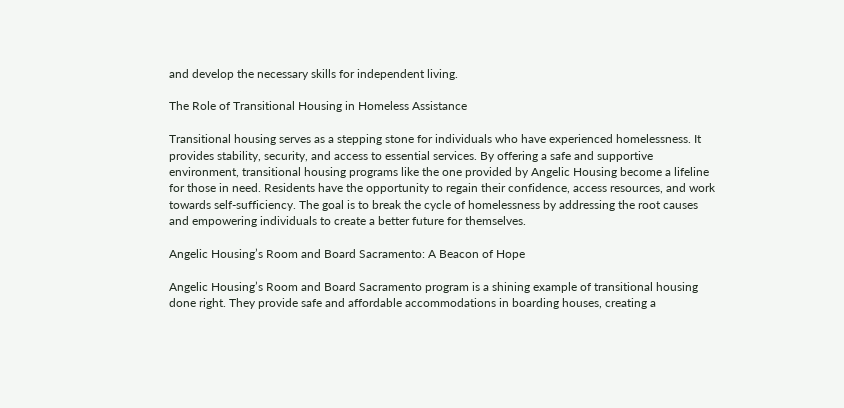and develop the necessary skills for independent living.

The Role of Transitional Housing in Homeless Assistance

Transitional housing serves as a stepping stone for individuals who have experienced homelessness. It provides stability, security, and access to essential services. By offering a safe and supportive environment, transitional housing programs like the one provided by Angelic Housing become a lifeline for those in need. Residents have the opportunity to regain their confidence, access resources, and work towards self-sufficiency. The goal is to break the cycle of homelessness by addressing the root causes and empowering individuals to create a better future for themselves.

Angelic Housing’s Room and Board Sacramento: A Beacon of Hope

Angelic Housing’s Room and Board Sacramento program is a shining example of transitional housing done right. They provide safe and affordable accommodations in boarding houses, creating a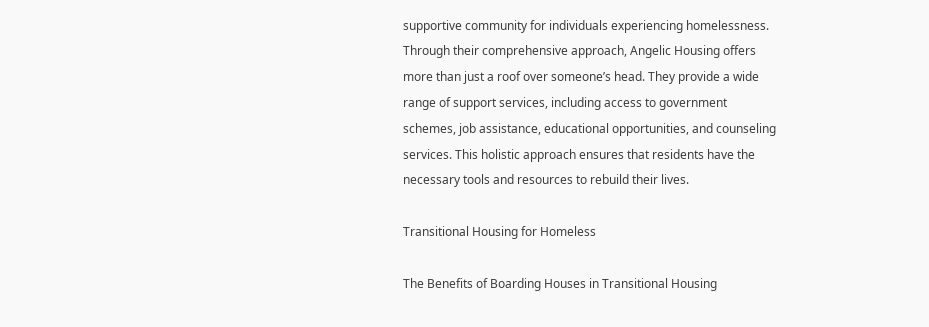supportive community for individuals experiencing homelessness. Through their comprehensive approach, Angelic Housing offers more than just a roof over someone’s head. They provide a wide range of support services, including access to government schemes, job assistance, educational opportunities, and counseling services. This holistic approach ensures that residents have the necessary tools and resources to rebuild their lives.

Transitional Housing for Homeless

The Benefits of Boarding Houses in Transitional Housing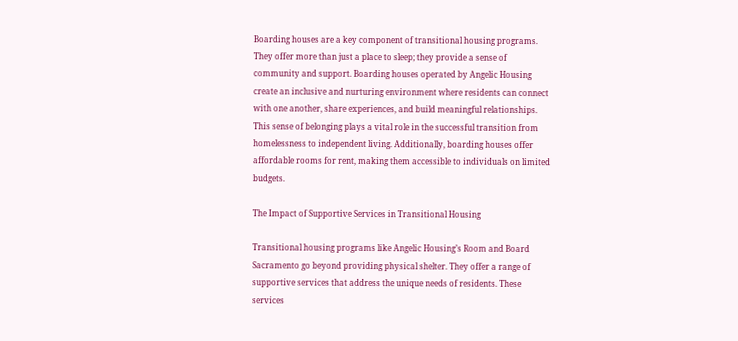Boarding houses are a key component of transitional housing programs. They offer more than just a place to sleep; they provide a sense of community and support. Boarding houses operated by Angelic Housing create an inclusive and nurturing environment where residents can connect with one another, share experiences, and build meaningful relationships. This sense of belonging plays a vital role in the successful transition from homelessness to independent living. Additionally, boarding houses offer affordable rooms for rent, making them accessible to individuals on limited budgets.

The Impact of Supportive Services in Transitional Housing

Transitional housing programs like Angelic Housing’s Room and Board Sacramento go beyond providing physical shelter. They offer a range of supportive services that address the unique needs of residents. These services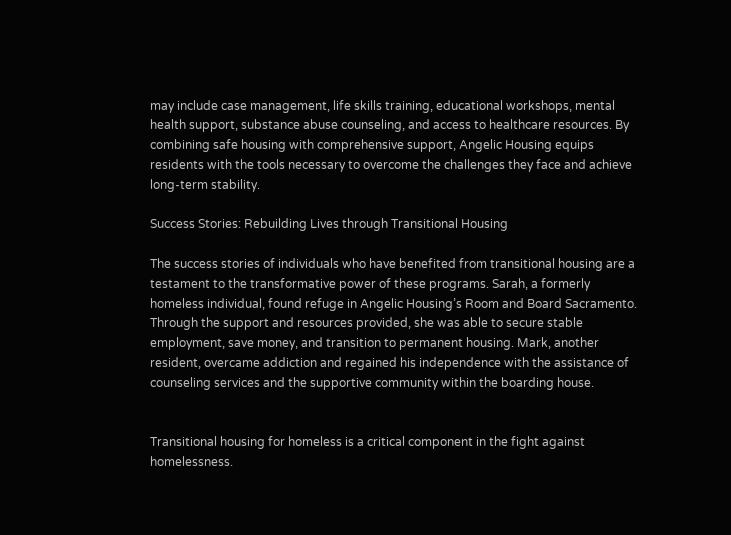may include case management, life skills training, educational workshops, mental health support, substance abuse counseling, and access to healthcare resources. By combining safe housing with comprehensive support, Angelic Housing equips residents with the tools necessary to overcome the challenges they face and achieve long-term stability.

Success Stories: Rebuilding Lives through Transitional Housing

The success stories of individuals who have benefited from transitional housing are a testament to the transformative power of these programs. Sarah, a formerly homeless individual, found refuge in Angelic Housing’s Room and Board Sacramento. Through the support and resources provided, she was able to secure stable employment, save money, and transition to permanent housing. Mark, another resident, overcame addiction and regained his independence with the assistance of counseling services and the supportive community within the boarding house.


Transitional housing for homeless is a critical component in the fight against homelessness.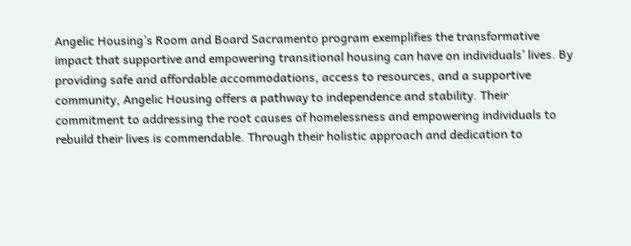Angelic Housing’s Room and Board Sacramento program exemplifies the transformative impact that supportive and empowering transitional housing can have on individuals’ lives. By providing safe and affordable accommodations, access to resources, and a supportive community, Angelic Housing offers a pathway to independence and stability. Their commitment to addressing the root causes of homelessness and empowering individuals to rebuild their lives is commendable. Through their holistic approach and dedication to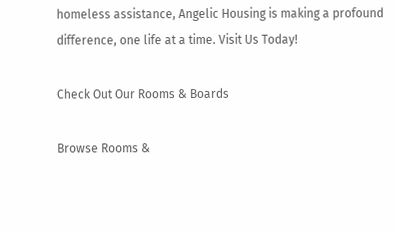homeless assistance, Angelic Housing is making a profound difference, one life at a time. Visit Us Today!

Check Out Our Rooms & Boards

Browse Rooms &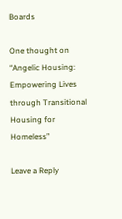Boards

One thought on “Angelic Housing: Empowering Lives through Transitional Housing for Homeless”

Leave a Reply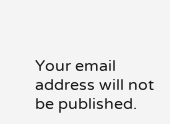Your email address will not be published.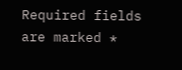Required fields are marked *